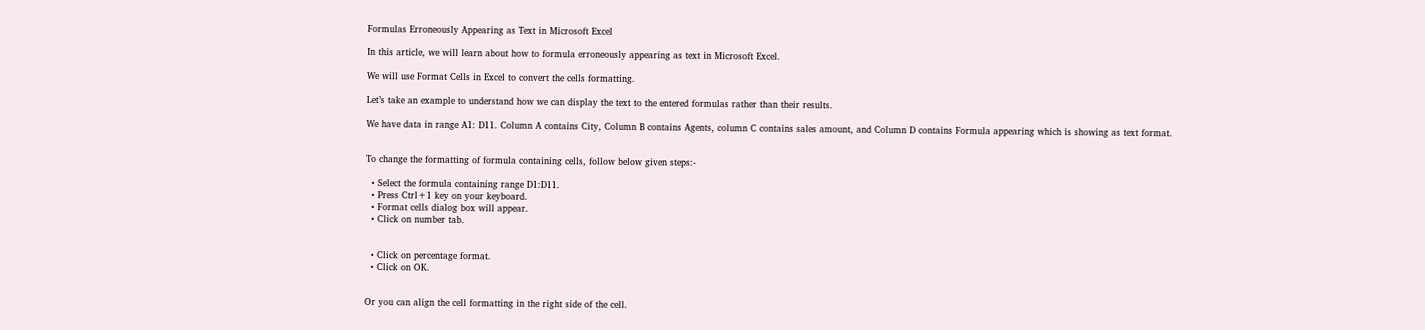Formulas Erroneously Appearing as Text in Microsoft Excel

In this article, we will learn about how to formula erroneously appearing as text in Microsoft Excel.

We will use Format Cells in Excel to convert the cells formatting.

Let’s take an example to understand how we can display the text to the entered formulas rather than their results.

We have data in range A1: D11. Column A contains City, Column B contains Agents, column C contains sales amount, and Column D contains Formula appearing which is showing as text format.


To change the formatting of formula containing cells, follow below given steps:-

  • Select the formula containing range D1:D11.
  • Press Ctrl+1 key on your keyboard.
  • Format cells dialog box will appear.
  • Click on number tab.


  • Click on percentage format.
  • Click on OK.


Or you can align the cell formatting in the right side of the cell.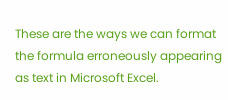These are the ways we can format the formula erroneously appearing as text in Microsoft Excel.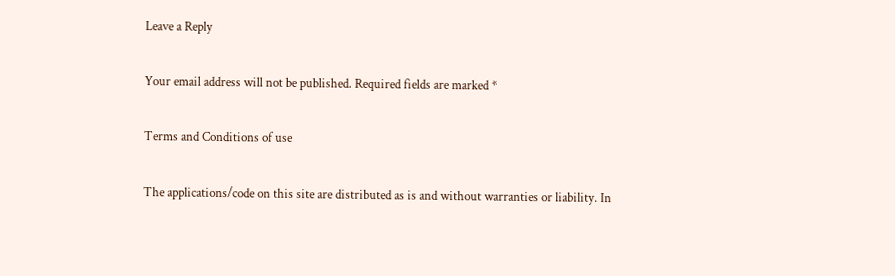Leave a Reply

Your email address will not be published. Required fields are marked *

Terms and Conditions of use

The applications/code on this site are distributed as is and without warranties or liability. In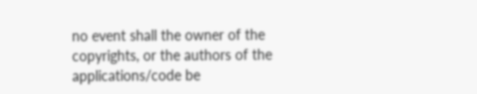no event shall the owner of the copyrights, or the authors of the applications/code be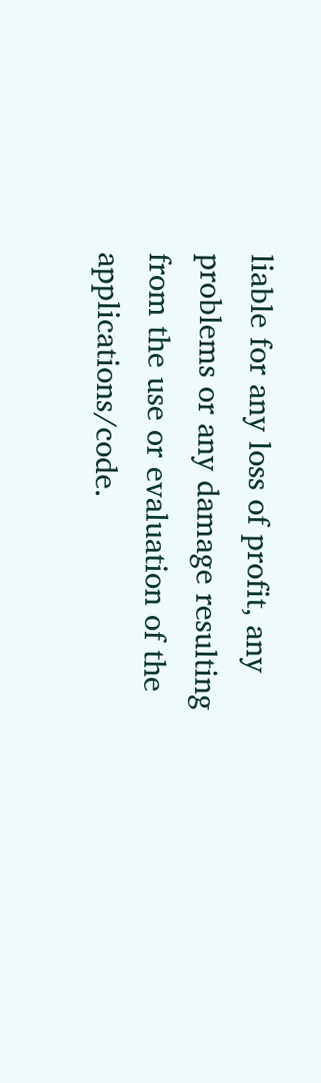liable for any loss of profit, any problems or any damage resulting from the use or evaluation of the applications/code.